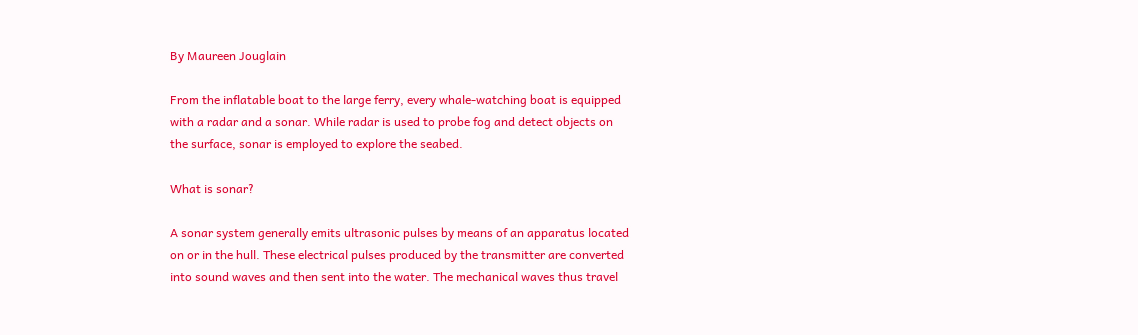By Maureen Jouglain

From the inflatable boat to the large ferry, every whale-watching boat is equipped with a radar and a sonar. While radar is used to probe fog and detect objects on the surface, sonar is employed to explore the seabed.

What is sonar?

A sonar system generally emits ultrasonic pulses by means of an apparatus located on or in the hull. These electrical pulses produced by the transmitter are converted into sound waves and then sent into the water. The mechanical waves thus travel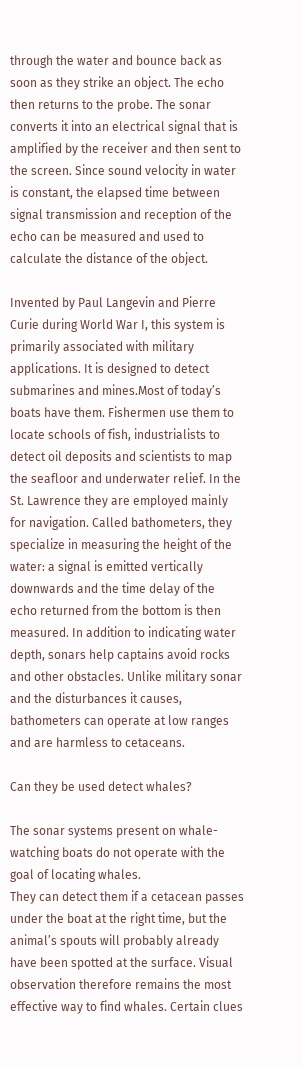through the water and bounce back as soon as they strike an object. The echo then returns to the probe. The sonar converts it into an electrical signal that is amplified by the receiver and then sent to the screen. Since sound velocity in water is constant, the elapsed time between signal transmission and reception of the echo can be measured and used to calculate the distance of the object.

Invented by Paul Langevin and Pierre Curie during World War I, this system is primarily associated with military applications. It is designed to detect submarines and mines.Most of today’s boats have them. Fishermen use them to locate schools of fish, industrialists to detect oil deposits and scientists to map the seafloor and underwater relief. In the St. Lawrence they are employed mainly for navigation. Called bathometers, they specialize in measuring the height of the water: a signal is emitted vertically downwards and the time delay of the echo returned from the bottom is then measured. In addition to indicating water depth, sonars help captains avoid rocks and other obstacles. Unlike military sonar and the disturbances it causes, bathometers can operate at low ranges and are harmless to cetaceans.

Can they be used detect whales?

The sonar systems present on whale-watching boats do not operate with the goal of locating whales.
They can detect them if a cetacean passes under the boat at the right time, but the animal’s spouts will probably already have been spotted at the surface. Visual observation therefore remains the most effective way to find whales. Certain clues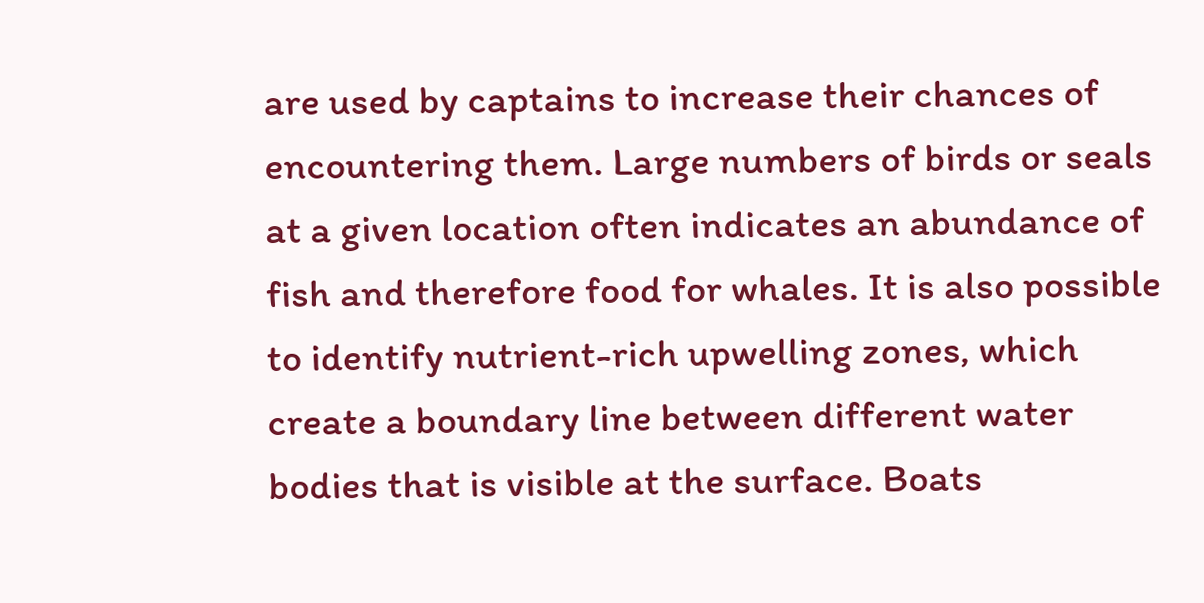are used by captains to increase their chances of encountering them. Large numbers of birds or seals at a given location often indicates an abundance of fish and therefore food for whales. It is also possible to identify nutrient-rich upwelling zones, which create a boundary line between different water bodies that is visible at the surface. Boats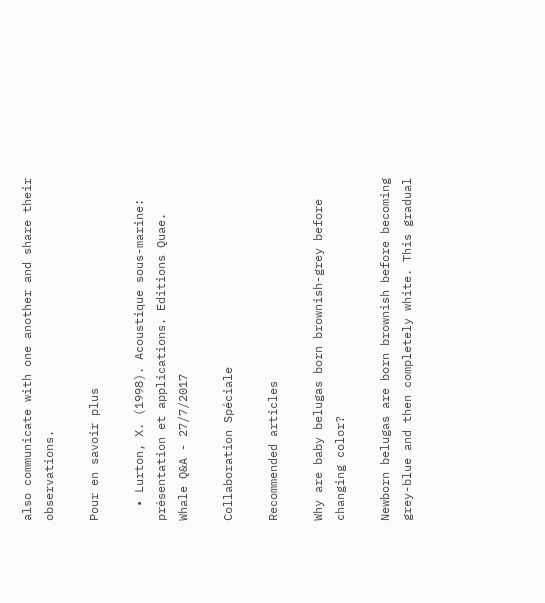also communicate with one another and share their observations.

Pour en savoir plus

  • Lurton, X. (1998). Acoustique sous-marine: présentation et applications. Editions Quae.
Whale Q&A - 27/7/2017

Collaboration Spéciale

Recommended articles

Why are baby belugas born brownish-grey before changing color?

Newborn belugas are born brownish before becoming grey-blue and then completely white. This gradual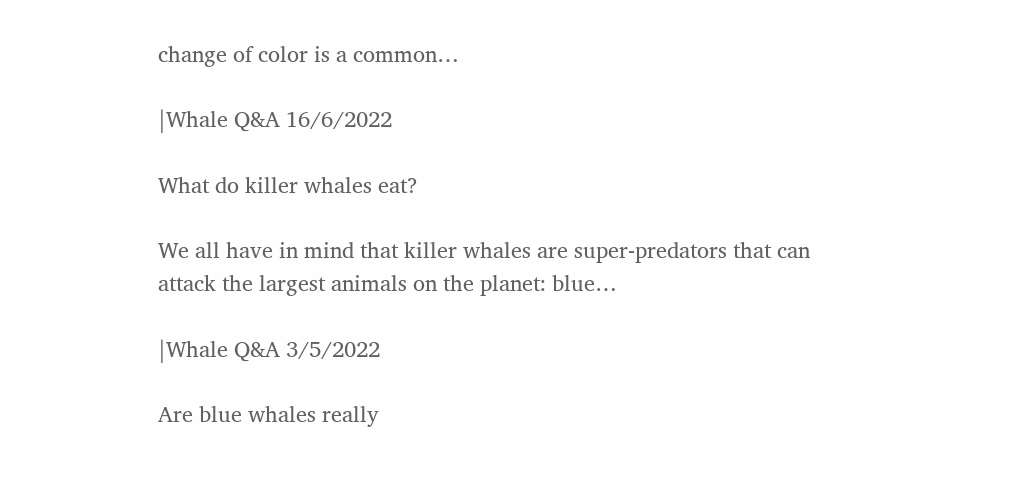change of color is a common…

|Whale Q&A 16/6/2022

What do killer whales eat?

We all have in mind that killer whales are super-predators that can attack the largest animals on the planet: blue…

|Whale Q&A 3/5/2022

Are blue whales really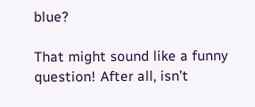blue?

That might sound like a funny question! After all, isn’t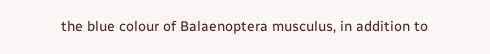the blue colour of Balaenoptera musculus, in addition to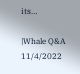its…

|Whale Q&A 11/4/2022